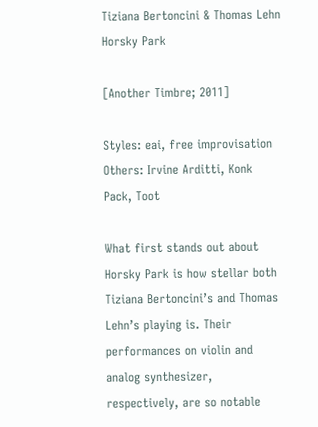Tiziana Bertoncini & Thomas Lehn Horsky Park

[Another Timbre; 2011]

Styles: eai, free improvisation
Others: Irvine Arditti, Konk Pack, Toot

What first stands out about Horsky Park is how stellar both Tiziana Bertoncini’s and Thomas Lehn’s playing is. Their performances on violin and analog synthesizer, respectively, are so notable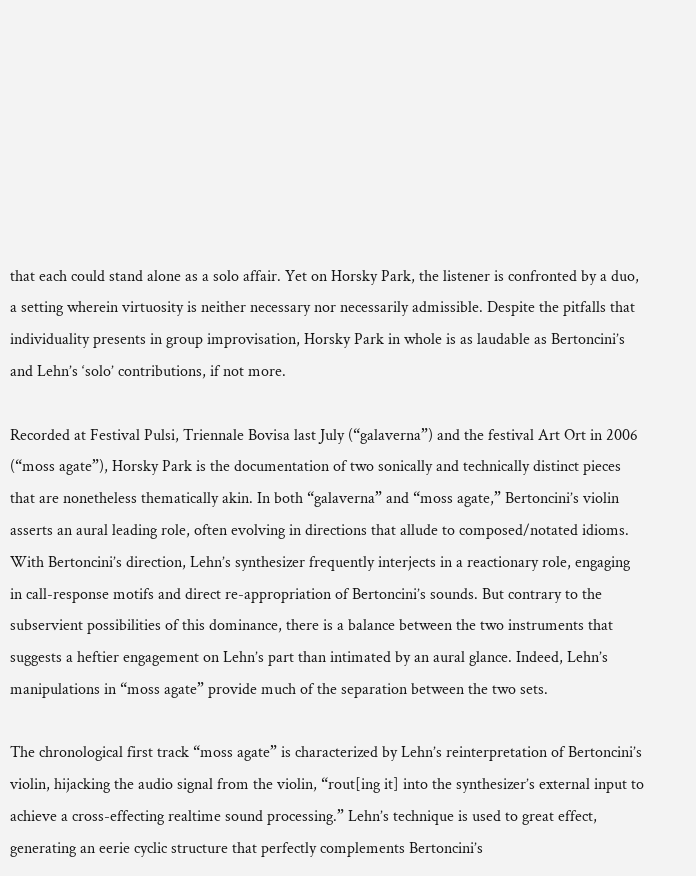that each could stand alone as a solo affair. Yet on Horsky Park, the listener is confronted by a duo, a setting wherein virtuosity is neither necessary nor necessarily admissible. Despite the pitfalls that individuality presents in group improvisation, Horsky Park in whole is as laudable as Bertoncini’s and Lehn’s ‘solo’ contributions, if not more.

Recorded at Festival Pulsi, Triennale Bovisa last July (“galaverna”) and the festival Art Ort in 2006 (“moss agate”), Horsky Park is the documentation of two sonically and technically distinct pieces that are nonetheless thematically akin. In both “galaverna” and “moss agate,” Bertoncini’s violin asserts an aural leading role, often evolving in directions that allude to composed/notated idioms. With Bertoncini’s direction, Lehn’s synthesizer frequently interjects in a reactionary role, engaging in call-response motifs and direct re-appropriation of Bertoncini’s sounds. But contrary to the subservient possibilities of this dominance, there is a balance between the two instruments that suggests a heftier engagement on Lehn’s part than intimated by an aural glance. Indeed, Lehn’s manipulations in “moss agate” provide much of the separation between the two sets.

The chronological first track “moss agate” is characterized by Lehn’s reinterpretation of Bertoncini’s violin, hijacking the audio signal from the violin, “rout[ing it] into the synthesizer’s external input to achieve a cross-effecting realtime sound processing.” Lehn’s technique is used to great effect, generating an eerie cyclic structure that perfectly complements Bertoncini’s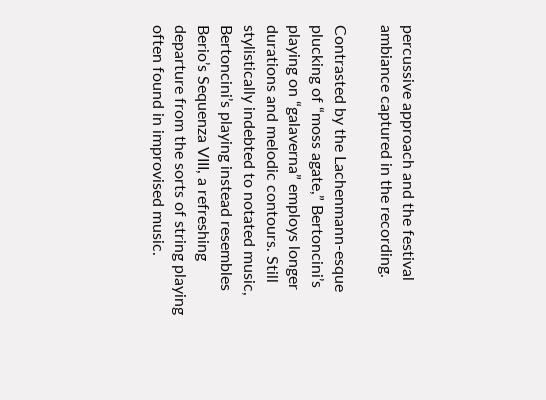percussive approach and the festival ambiance captured in the recording.

Contrasted by the Lachenmann-esque plucking of “moss agate,” Bertoncini’s playing on “galaverna” employs longer durations and melodic contours. Still stylistically indebted to notated music, Bertoncini’s playing instead resembles Berio’s Sequenza VIII, a refreshing departure from the sorts of string playing often found in improvised music.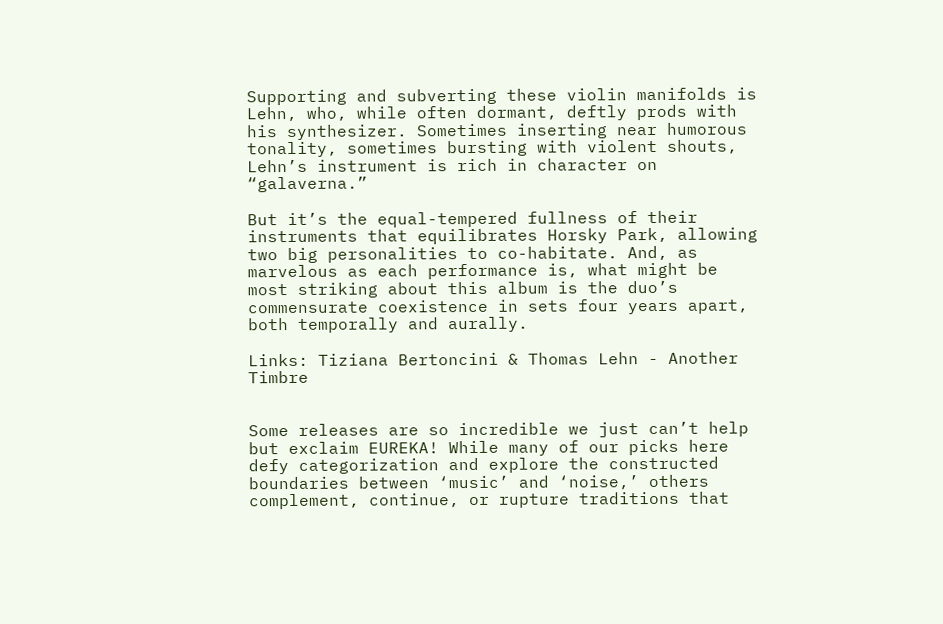Supporting and subverting these violin manifolds is Lehn, who, while often dormant, deftly prods with his synthesizer. Sometimes inserting near humorous tonality, sometimes bursting with violent shouts, Lehn’s instrument is rich in character on “galaverna.”

But it’s the equal-tempered fullness of their instruments that equilibrates Horsky Park, allowing two big personalities to co-habitate. And, as marvelous as each performance is, what might be most striking about this album is the duo’s commensurate coexistence in sets four years apart, both temporally and aurally.

Links: Tiziana Bertoncini & Thomas Lehn - Another Timbre


Some releases are so incredible we just can’t help but exclaim EUREKA! While many of our picks here defy categorization and explore the constructed boundaries between ‘music’ and ‘noise,’ others complement, continue, or rupture traditions that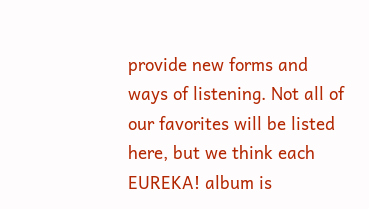provide new forms and ways of listening. Not all of our favorites will be listed here, but we think each EUREKA! album is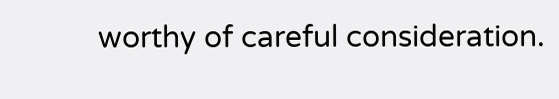worthy of careful consideration.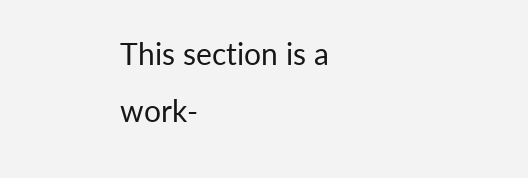This section is a work-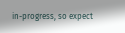in-progress, so expect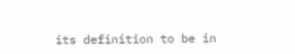its definition to be in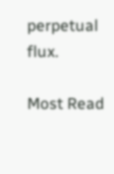perpetual flux.

Most Read